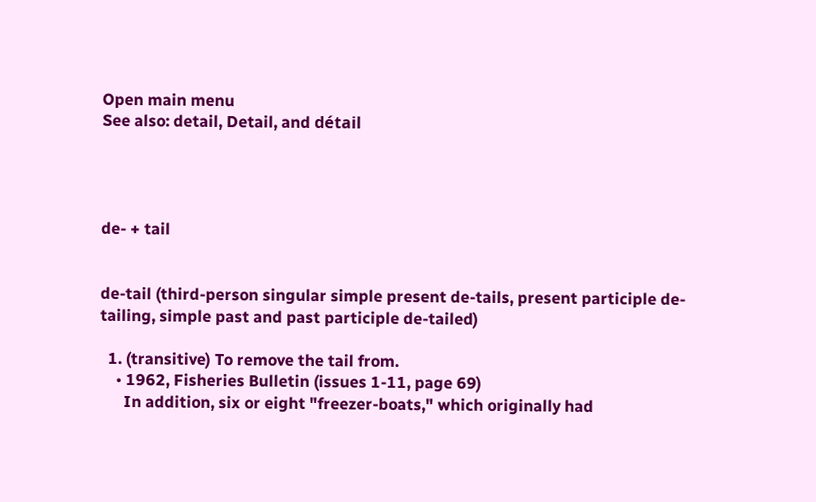Open main menu
See also: detail, Detail, and détail




de- + tail


de-tail (third-person singular simple present de-tails, present participle de-tailing, simple past and past participle de-tailed)

  1. (transitive) To remove the tail from.
    • 1962, Fisheries Bulletin (issues 1-11, page 69)
      In addition, six or eight "freezer-boats," which originally had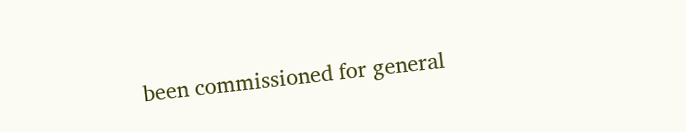been commissioned for general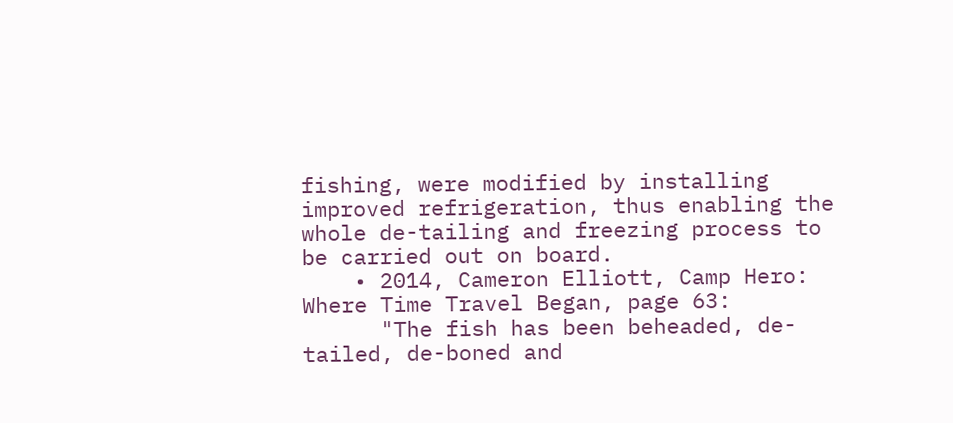fishing, were modified by installing improved refrigeration, thus enabling the whole de-tailing and freezing process to be carried out on board.
    • 2014, Cameron Elliott, Camp Hero: Where Time Travel Began, page 63:
      "The fish has been beheaded, de-tailed, de-boned and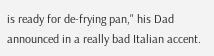is ready for de-frying pan," his Dad announced in a really bad Italian accent.